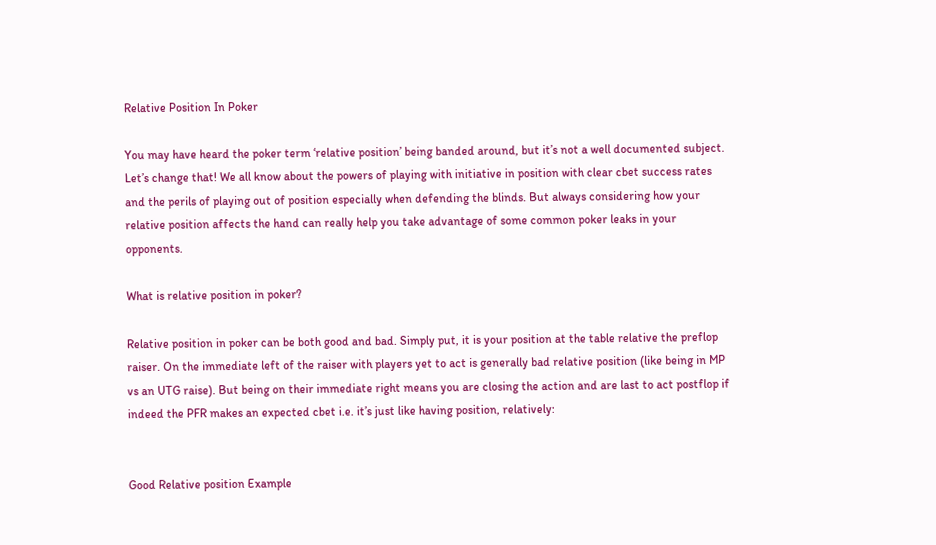Relative Position In Poker

You may have heard the poker term ‘relative position’ being banded around, but it’s not a well documented subject. Let’s change that! We all know about the powers of playing with initiative in position with clear cbet success rates and the perils of playing out of position especially when defending the blinds. But always considering how your relative position affects the hand can really help you take advantage of some common poker leaks in your opponents.

What is relative position in poker?

Relative position in poker can be both good and bad. Simply put, it is your position at the table relative the preflop raiser. On the immediate left of the raiser with players yet to act is generally bad relative position (like being in MP vs an UTG raise). But being on their immediate right means you are closing the action and are last to act postflop if indeed the PFR makes an expected cbet i.e. it’s just like having position, relatively:


Good Relative position Example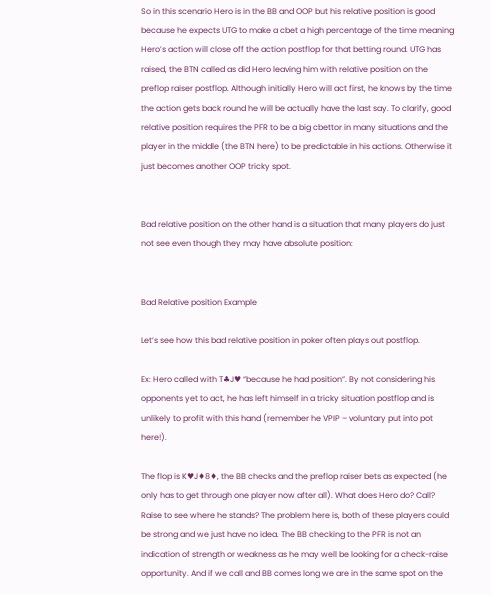So in this scenario Hero is in the BB and OOP but his relative position is good because he expects UTG to make a cbet a high percentage of the time meaning Hero’s action will close off the action postflop for that betting round. UTG has raised, the BTN called as did Hero leaving him with relative position on the preflop raiser postflop. Although initially Hero will act first, he knows by the time the action gets back round he will be actually have the last say. To clarify, good relative position requires the PFR to be a big cbettor in many situations and the player in the middle (the BTN here) to be predictable in his actions. Otherwise it just becomes another OOP tricky spot.


Bad relative position on the other hand is a situation that many players do just not see even though they may have absolute position:


Bad Relative position Example

Let’s see how this bad relative position in poker often plays out postflop.

Ex: Hero called with T♣J♥ “because he had position”. By not considering his opponents yet to act, he has left himself in a tricky situation postflop and is unlikely to profit with this hand (remember he VPIP – voluntary put into pot here!).

The flop is K♥J♦8♦, the BB checks and the preflop raiser bets as expected (he only has to get through one player now after all). What does Hero do? Call? Raise to see where he stands? The problem here is, both of these players could be strong and we just have no idea. The BB checking to the PFR is not an indication of strength or weakness as he may well be looking for a check-raise opportunity. And if we call and BB comes long we are in the same spot on the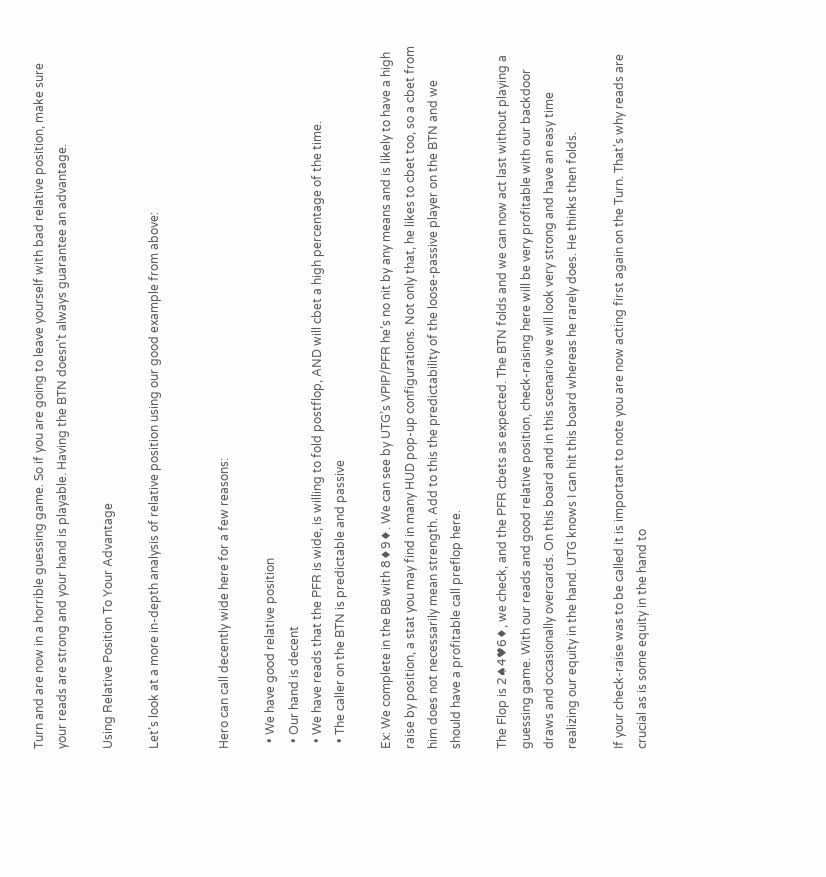Turn and are now in a horrible guessing game. So if you are going to leave yourself with bad relative position, make sure your reads are strong and your hand is playable. Having the BTN doesn’t always guarantee an advantage.

Using Relative Position To Your Advantage

Let’s look at a more in-depth analysis of relative position using our good example from above:


Hero can call decently wide here for a few reasons:

  • We have good relative position
  • Our hand is decent
  • We have reads that the PFR is wide, is willing to fold postflop, AND will cbet a high percentage of the time.
  • The caller on the BTN is predictable and passive

Ex: We complete in the BB with 8♦9♦. We can see by UTG’s VPIP/PFR he’s no nit by any means and is likely to have a high raise by position, a stat you may find in many HUD pop-up configurations. Not only that, he likes to cbet too, so a cbet from him does not necessarily mean strength. Add to this the predictability of the loose-passive player on the BTN and we should have a profitable call preflop here.

The Flop is 2♠4♥6♦, we check, and the PFR cbets as expected. The BTN folds and we can now act last without playing a guessing game. With our reads and good relative position, check-raising here will be very profitable with our backdoor draws and occasionally overcards. On this board and in this scenario we will look very strong and have an easy time realizing our equity in the hand. UTG knows I can hit this board whereas he rarely does. He thinks then folds.

If your check-raise was to be called it is important to note you are now acting first again on the Turn. That’s why reads are crucial as is some equity in the hand to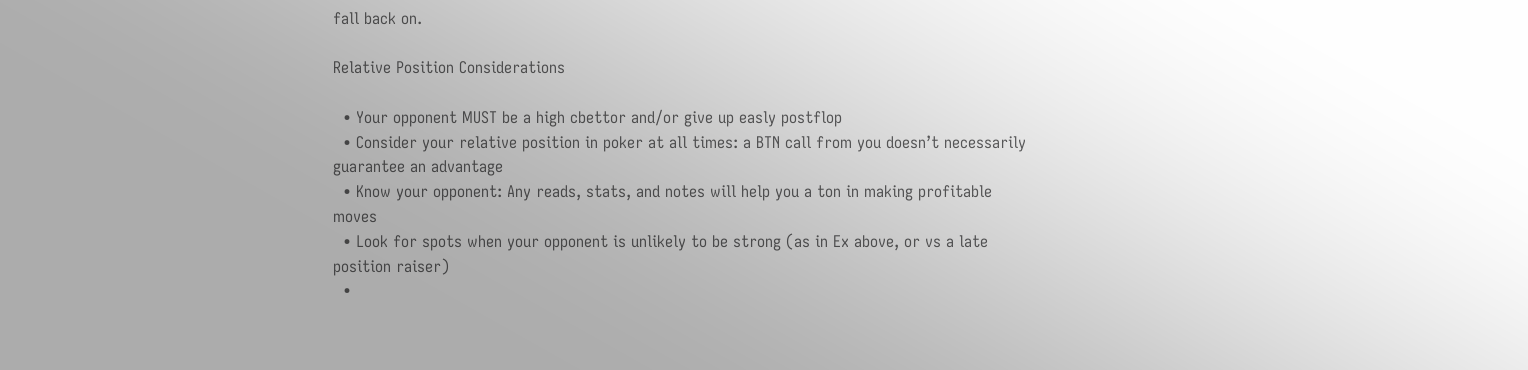fall back on.

Relative Position Considerations

  • Your opponent MUST be a high cbettor and/or give up easly postflop
  • Consider your relative position in poker at all times: a BTN call from you doesn’t necessarily guarantee an advantage
  • Know your opponent: Any reads, stats, and notes will help you a ton in making profitable moves
  • Look for spots when your opponent is unlikely to be strong (as in Ex above, or vs a late position raiser)
  •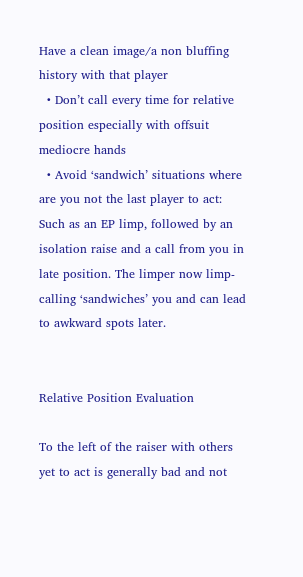Have a clean image/a non bluffing history with that player
  • Don’t call every time for relative position especially with offsuit mediocre hands
  • Avoid ‘sandwich’ situations where are you not the last player to act: Such as an EP limp, followed by an isolation raise and a call from you in late position. The limper now limp-calling ‘sandwiches’ you and can lead to awkward spots later.


Relative Position Evaluation

To the left of the raiser with others yet to act is generally bad and not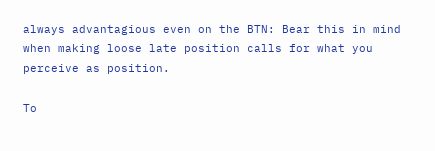always advantagious even on the BTN: Bear this in mind when making loose late position calls for what you perceive as position.

To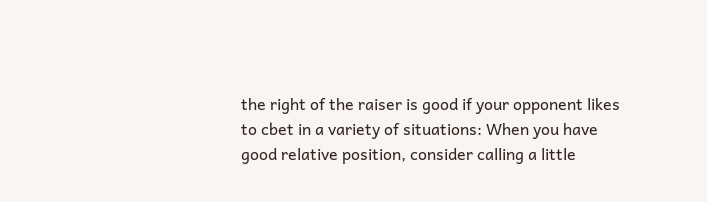the right of the raiser is good if your opponent likes to cbet in a variety of situations: When you have good relative position, consider calling a little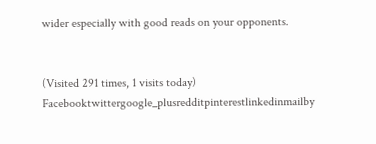wider especially with good reads on your opponents.


(Visited 291 times, 1 visits today)
Facebooktwittergoogle_plusredditpinterestlinkedinmailby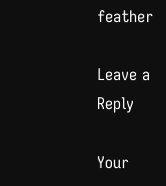feather

Leave a Reply

Your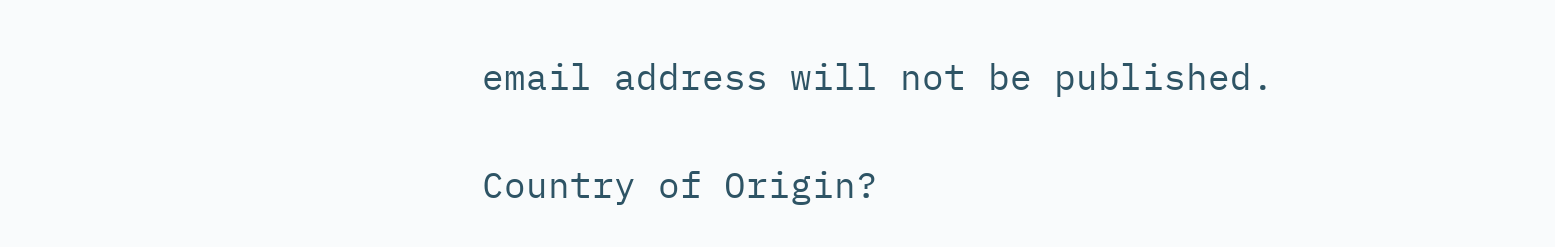email address will not be published.

Country of Origin?